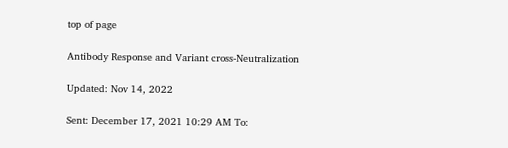top of page

Antibody Response and Variant cross-Neutralization

Updated: Nov 14, 2022

Sent: December 17, 2021 10:29 AM To: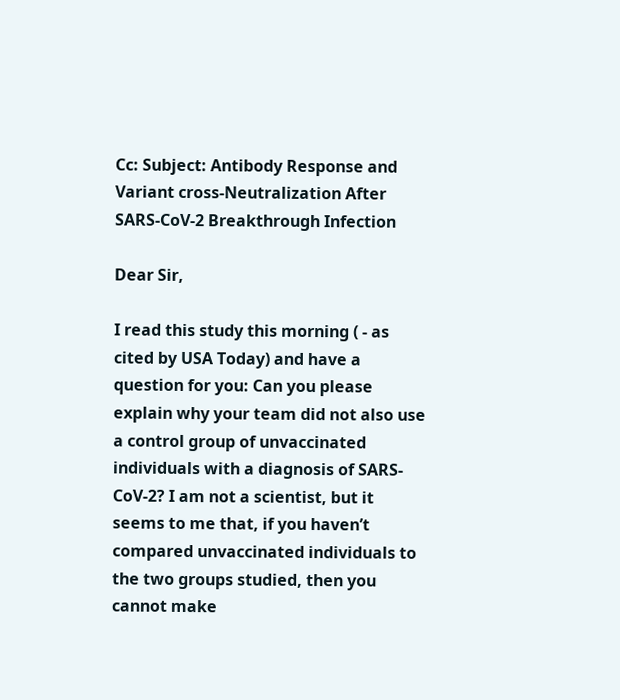Cc: Subject: Antibody Response and Variant cross-Neutralization After SARS-CoV-2 Breakthrough Infection

Dear Sir,

I read this study this morning ( - as cited by USA Today) and have a question for you: Can you please explain why your team did not also use a control group of unvaccinated individuals with a diagnosis of SARS-CoV-2? I am not a scientist, but it seems to me that, if you haven’t compared unvaccinated individuals to the two groups studied, then you cannot make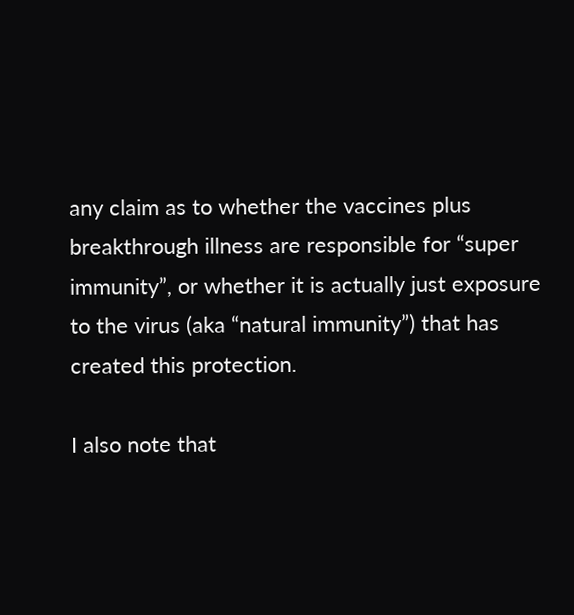any claim as to whether the vaccines plus breakthrough illness are responsible for “super immunity”, or whether it is actually just exposure to the virus (aka “natural immunity”) that has created this protection.

I also note that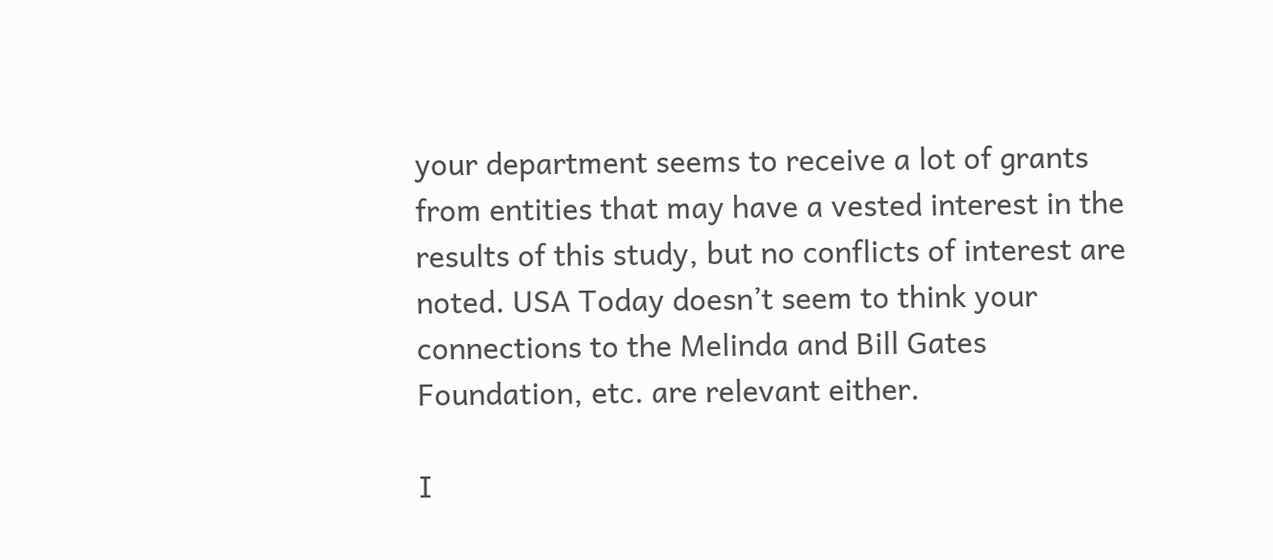your department seems to receive a lot of grants from entities that may have a vested interest in the results of this study, but no conflicts of interest are noted. USA Today doesn’t seem to think your connections to the Melinda and Bill Gates Foundation, etc. are relevant either.

I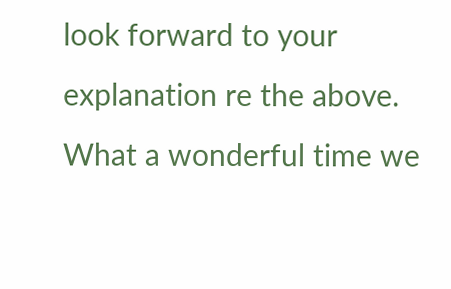look forward to your explanation re the above. What a wonderful time we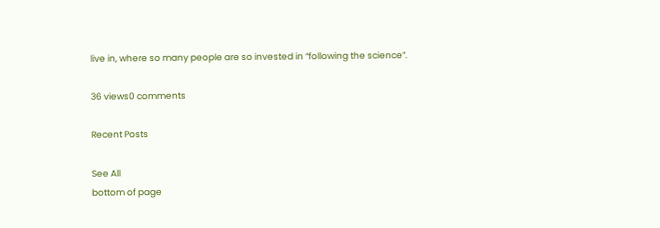live in, where so many people are so invested in “following the science”.

36 views0 comments

Recent Posts

See All
bottom of page